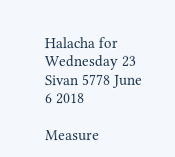Halacha for Wednesday 23 Sivan 5778 June 6 2018

Measure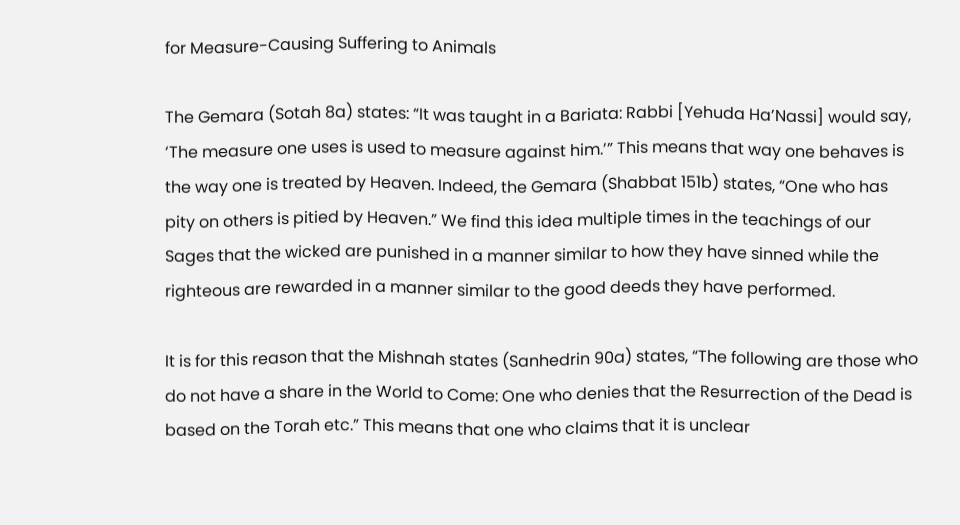for Measure-Causing Suffering to Animals

The Gemara (Sotah 8a) states: “It was taught in a Bariata: Rabbi [Yehuda Ha’Nassi] would say, ‘The measure one uses is used to measure against him.’” This means that way one behaves is the way one is treated by Heaven. Indeed, the Gemara (Shabbat 151b) states, “One who has pity on others is pitied by Heaven.” We find this idea multiple times in the teachings of our Sages that the wicked are punished in a manner similar to how they have sinned while the righteous are rewarded in a manner similar to the good deeds they have performed.

It is for this reason that the Mishnah states (Sanhedrin 90a) states, “The following are those who do not have a share in the World to Come: One who denies that the Resurrection of the Dead is based on the Torah etc.” This means that one who claims that it is unclear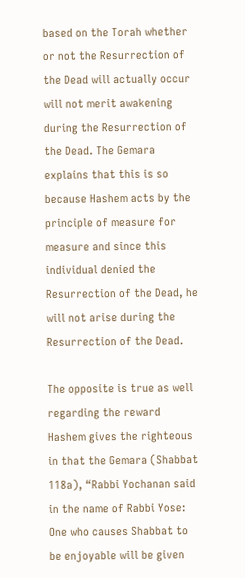based on the Torah whether or not the Resurrection of the Dead will actually occur will not merit awakening during the Resurrection of the Dead. The Gemara explains that this is so because Hashem acts by the principle of measure for measure and since this individual denied the Resurrection of the Dead, he will not arise during the Resurrection of the Dead.

The opposite is true as well regarding the reward Hashem gives the righteous in that the Gemara (Shabbat 118a), “Rabbi Yochanan said in the name of Rabbi Yose: One who causes Shabbat to be enjoyable will be given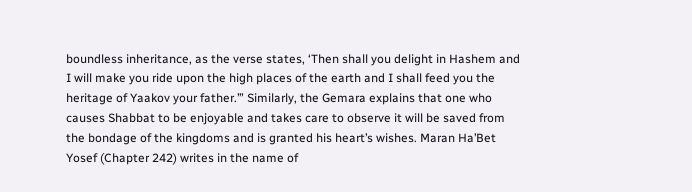boundless inheritance, as the verse states, ‘Then shall you delight in Hashem and I will make you ride upon the high places of the earth and I shall feed you the heritage of Yaakov your father.’” Similarly, the Gemara explains that one who causes Shabbat to be enjoyable and takes care to observe it will be saved from the bondage of the kingdoms and is granted his heart’s wishes. Maran Ha’Bet Yosef (Chapter 242) writes in the name of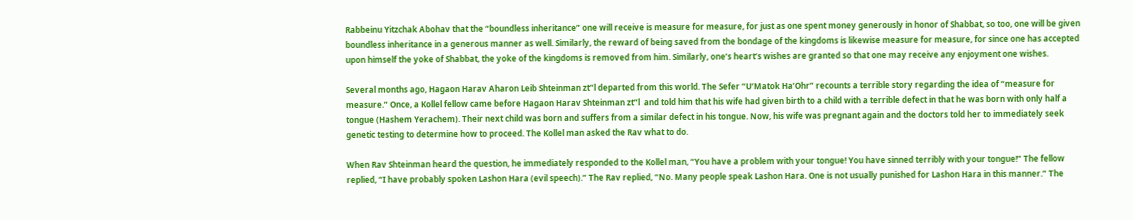Rabbeinu Yitzchak Abohav that the “boundless inheritance” one will receive is measure for measure, for just as one spent money generously in honor of Shabbat, so too, one will be given boundless inheritance in a generous manner as well. Similarly, the reward of being saved from the bondage of the kingdoms is likewise measure for measure, for since one has accepted upon himself the yoke of Shabbat, the yoke of the kingdoms is removed from him. Similarly, one’s heart’s wishes are granted so that one may receive any enjoyment one wishes.

Several months ago, Hagaon Harav Aharon Leib Shteinman zt”l departed from this world. The Sefer “U’Matok Ha’Ohr” recounts a terrible story regarding the idea of “measure for measure.” Once, a Kollel fellow came before Hagaon Harav Shteinman zt”l  and told him that his wife had given birth to a child with a terrible defect in that he was born with only half a tongue (Hashem Yerachem). Their next child was born and suffers from a similar defect in his tongue. Now, his wife was pregnant again and the doctors told her to immediately seek genetic testing to determine how to proceed. The Kollel man asked the Rav what to do.

When Rav Shteinman heard the question, he immediately responded to the Kollel man, “You have a problem with your tongue! You have sinned terribly with your tongue!” The fellow replied, “I have probably spoken Lashon Hara (evil speech).” The Rav replied, “No. Many people speak Lashon Hara. One is not usually punished for Lashon Hara in this manner.” The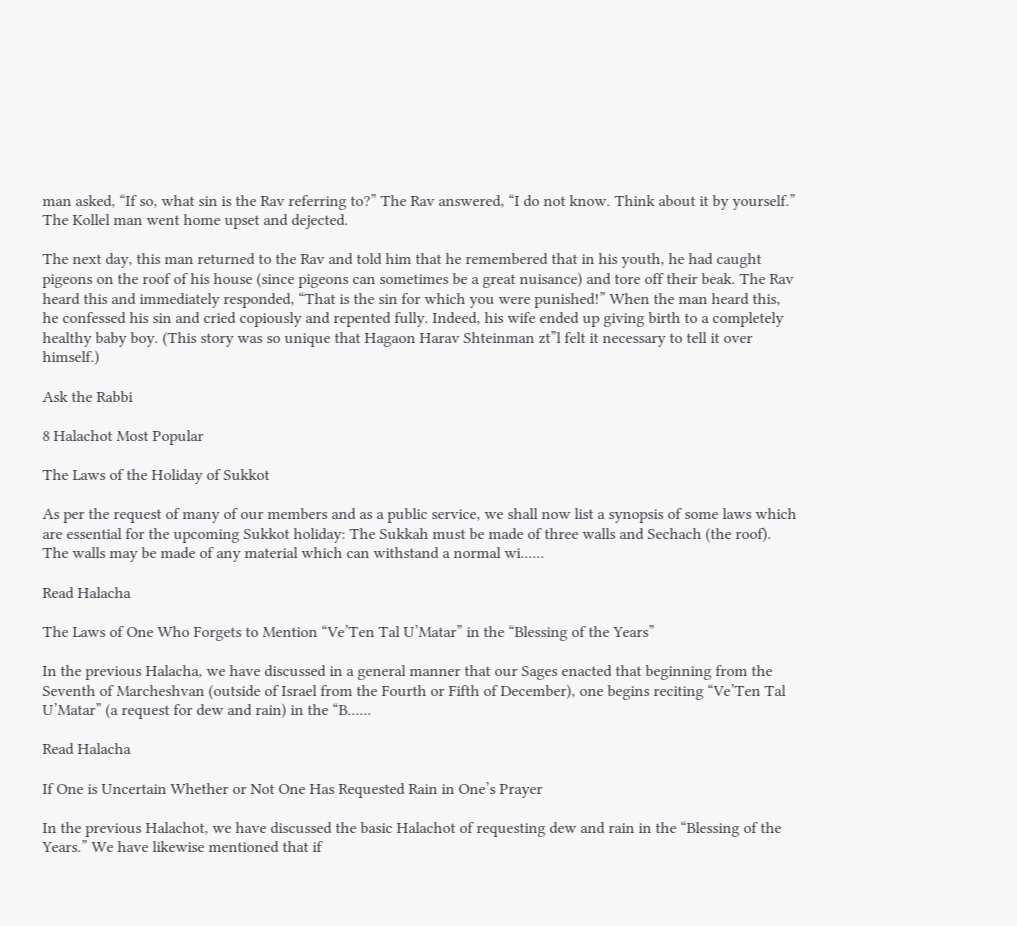man asked, “If so, what sin is the Rav referring to?” The Rav answered, “I do not know. Think about it by yourself.” The Kollel man went home upset and dejected.

The next day, this man returned to the Rav and told him that he remembered that in his youth, he had caught pigeons on the roof of his house (since pigeons can sometimes be a great nuisance) and tore off their beak. The Rav heard this and immediately responded, “That is the sin for which you were punished!” When the man heard this, he confessed his sin and cried copiously and repented fully. Indeed, his wife ended up giving birth to a completely healthy baby boy. (This story was so unique that Hagaon Harav Shteinman zt”l felt it necessary to tell it over himself.)

Ask the Rabbi

8 Halachot Most Popular

The Laws of the Holiday of Sukkot

As per the request of many of our members and as a public service, we shall now list a synopsis of some laws which are essential for the upcoming Sukkot holiday: The Sukkah must be made of three walls and Sechach (the roof). The walls may be made of any material which can withstand a normal wi......

Read Halacha

The Laws of One Who Forgets to Mention “Ve’Ten Tal U’Matar” in the “Blessing of the Years”

In the previous Halacha, we have discussed in a general manner that our Sages enacted that beginning from the Seventh of Marcheshvan (outside of Israel from the Fourth or Fifth of December), one begins reciting “Ve’Ten Tal U’Matar” (a request for dew and rain) in the “B......

Read Halacha

If One is Uncertain Whether or Not One Has Requested Rain in One’s Prayer

In the previous Halachot, we have discussed the basic Halachot of requesting dew and rain in the “Blessing of the Years.” We have likewise mentioned that if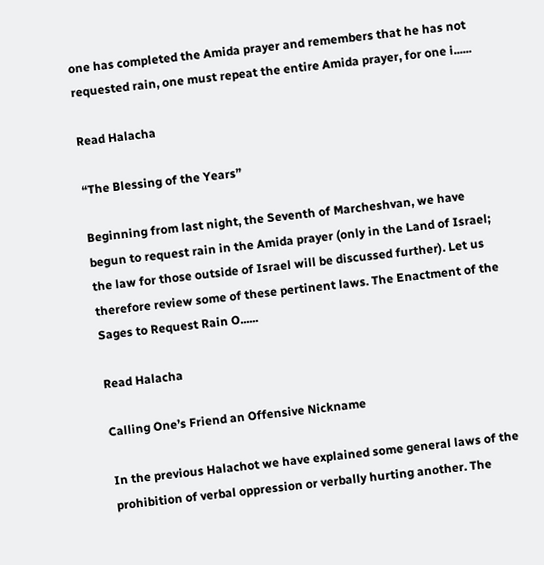one has completed the Amida prayer and remembers that he has not requested rain, one must repeat the entire Amida prayer, for one i......

Read Halacha

“The Blessing of the Years”

Beginning from last night, the Seventh of Marcheshvan, we have begun to request rain in the Amida prayer (only in the Land of Israel; the law for those outside of Israel will be discussed further). Let us therefore review some of these pertinent laws. The Enactment of the Sages to Request Rain O......

Read Halacha

Calling One’s Friend an Offensive Nickname

In the previous Halachot we have explained some general laws of the prohibition of verbal oppression or verbally hurting another. The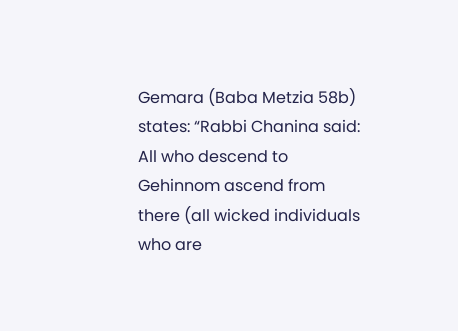Gemara (Baba Metzia 58b) states: “Rabbi Chanina said: All who descend to Gehinnom ascend from there (all wicked individuals who are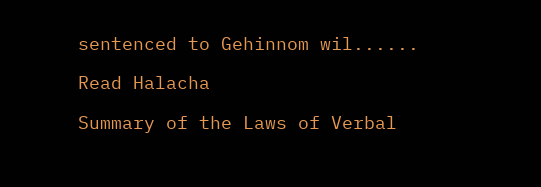sentenced to Gehinnom wil......

Read Halacha

Summary of the Laws of Verbal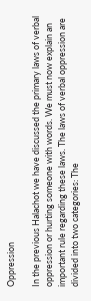Oppression

In the previous Halachot we have discussed the primary laws of verbal oppression or hurting someone with words. We must now explain an important rule regarding these laws. The laws of verbal oppression are divided into two categories: The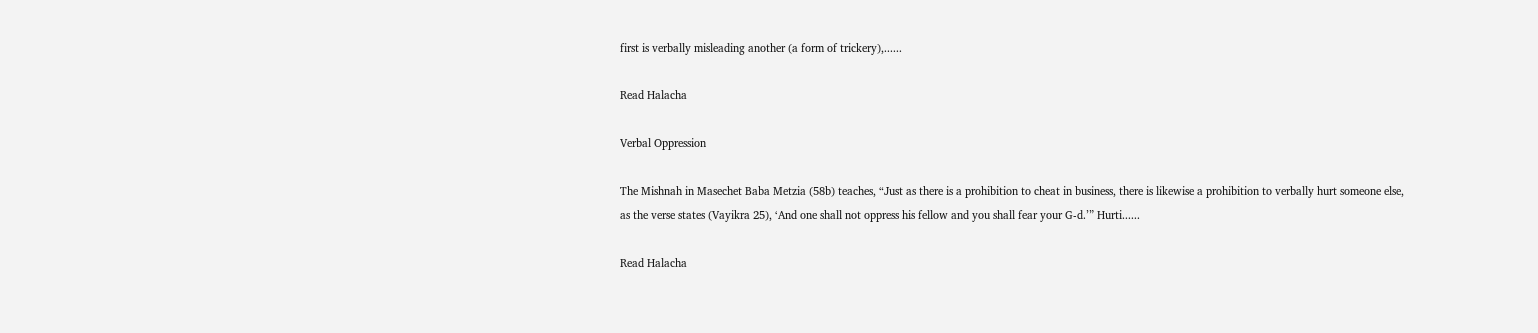first is verbally misleading another (a form of trickery),......

Read Halacha

Verbal Oppression

The Mishnah in Masechet Baba Metzia (58b) teaches, “Just as there is a prohibition to cheat in business, there is likewise a prohibition to verbally hurt someone else, as the verse states (Vayikra 25), ‘And one shall not oppress his fellow and you shall fear your G-d.’” Hurti......

Read Halacha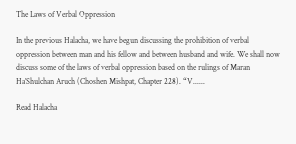The Laws of Verbal Oppression

In the previous Halacha, we have begun discussing the prohibition of verbal oppression between man and his fellow and between husband and wife. We shall now discuss some of the laws of verbal oppression based on the rulings of Maran Ha’Shulchan Aruch (Choshen Mishpat, Chapter 228). “V......

Read Halacha